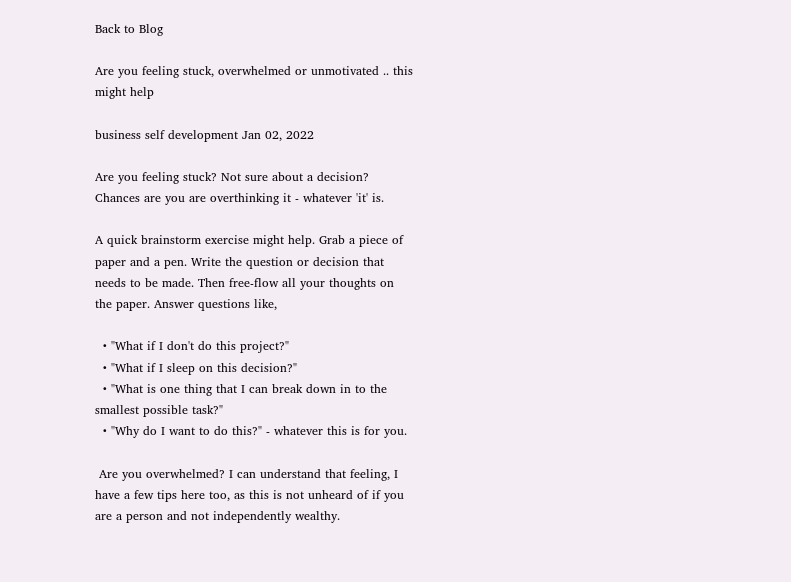Back to Blog

Are you feeling stuck, overwhelmed or unmotivated .. this might help

business self development Jan 02, 2022

Are you feeling stuck? Not sure about a decision? Chances are you are overthinking it - whatever 'it' is.

A quick brainstorm exercise might help. Grab a piece of paper and a pen. Write the question or decision that needs to be made. Then free-flow all your thoughts on the paper. Answer questions like,

  • "What if I don't do this project?"
  • "What if I sleep on this decision?"
  • "What is one thing that I can break down in to the smallest possible task?"
  • "Why do I want to do this?" - whatever this is for you.

 Are you overwhelmed? I can understand that feeling, I have a few tips here too, as this is not unheard of if you are a person and not independently wealthy.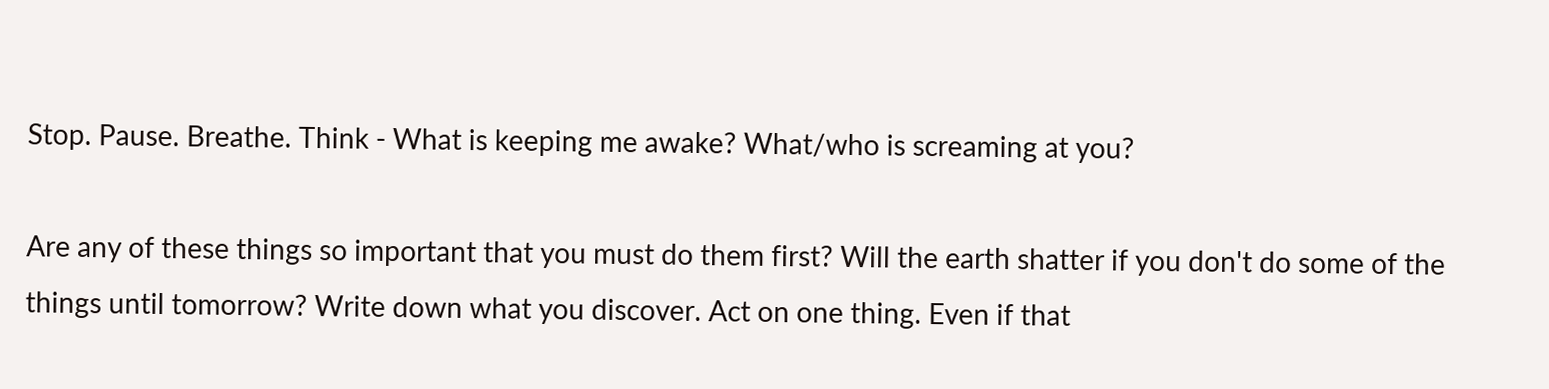Stop. Pause. Breathe. Think - What is keeping me awake? What/who is screaming at you?

Are any of these things so important that you must do them first? Will the earth shatter if you don't do some of the things until tomorrow? Write down what you discover. Act on one thing. Even if that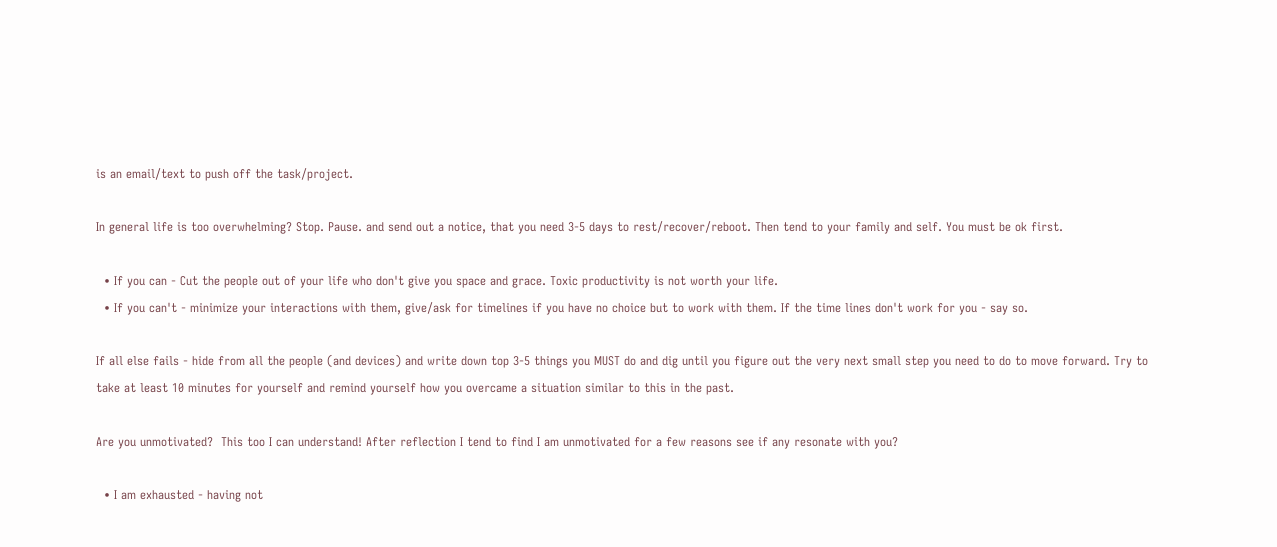is an email/text to push off the task/project.

In general life is too overwhelming? Stop. Pause. and send out a notice, that you need 3-5 days to rest/recover/reboot. Then tend to your family and self. You must be ok first.

  • If you can - Cut the people out of your life who don't give you space and grace. Toxic productivity is not worth your life.
  • If you can't - minimize your interactions with them, give/ask for timelines if you have no choice but to work with them. If the time lines don't work for you - say so.

If all else fails - hide from all the people (and devices) and write down top 3-5 things you MUST do and dig until you figure out the very next small step you need to do to move forward. Try to take at least 10 minutes for yourself and remind yourself how you overcame a situation similar to this in the past.

Are you unmotivated?  This too I can understand! After reflection I tend to find I am unmotivated for a few reasons see if any resonate with you?

  • I am exhausted - having not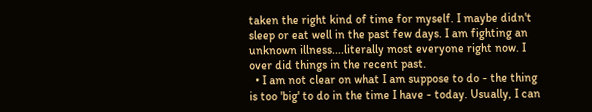taken the right kind of time for myself. I maybe didn't sleep or eat well in the past few days. I am fighting an unknown illness....literally most everyone right now. I over did things in the recent past.
  • I am not clear on what I am suppose to do - the thing is too 'big' to do in the time I have - today. Usually, I can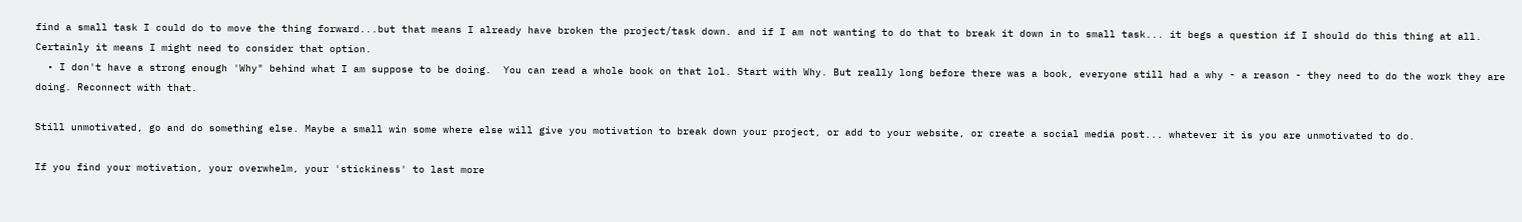find a small task I could do to move the thing forward...but that means I already have broken the project/task down. and if I am not wanting to do that to break it down in to small task... it begs a question if I should do this thing at all. Certainly it means I might need to consider that option.
  • I don't have a strong enough 'Why" behind what I am suppose to be doing.  You can read a whole book on that lol. Start with Why. But really long before there was a book, everyone still had a why - a reason - they need to do the work they are doing. Reconnect with that.

Still unmotivated, go and do something else. Maybe a small win some where else will give you motivation to break down your project, or add to your website, or create a social media post... whatever it is you are unmotivated to do.

If you find your motivation, your overwhelm, your 'stickiness' to last more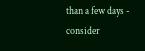than a few days - consider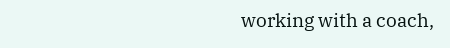working with a coach,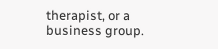therapist, or a business group.